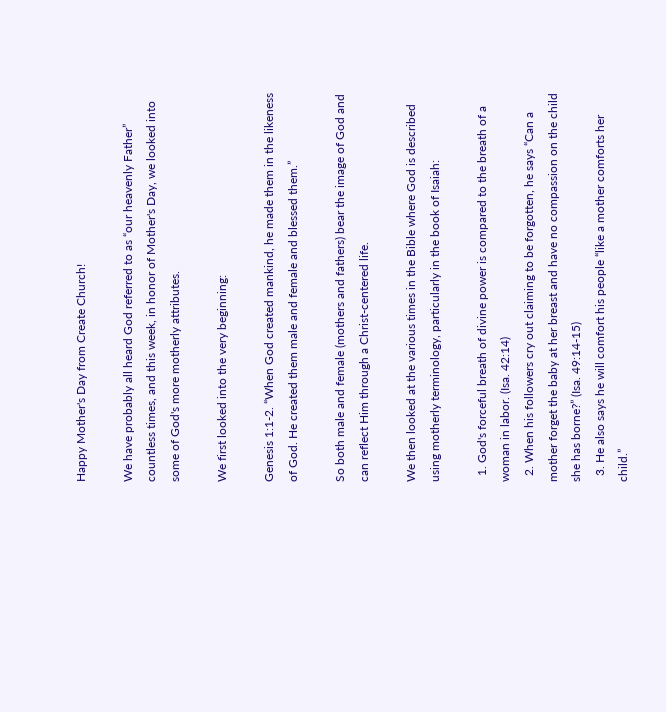Happy Mother's Day from Create Church!

We have probably all heard God referred to as “our heavenly Father” countless times, and this week, in honor of Mother's Day, we looked into some of God's more motherly attributes.

We first looked into the very beginning:

Genesis 1:1-2. “When God created mankind, he made them in the likeness of God. He created them male and female and blessed them.”

So both male and female (mothers and fathers) bear the image of God and can reflect Him through a Christ-centered life.

We then looked at the various times in the Bible where God is described using motherly terminology, particularly in the book of Isaiah:

  1. God's forceful breath of divine power is compared to the breath of a woman in labor. (Isa. 42:14)
  2. When his followers cry out claiming to be forgotten, he says “Can a mother forget the baby at her breast and have no compassion on the child she has borne?” (Isa. 49:14-15)
  3. He also says he will comfort his people “like a mother comforts her child.”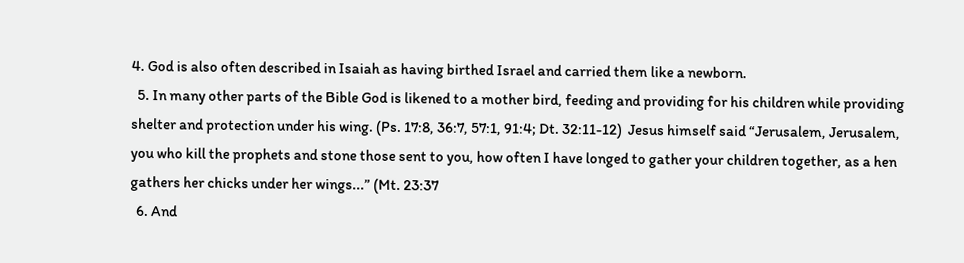4. God is also often described in Isaiah as having birthed Israel and carried them like a newborn.
  5. In many other parts of the Bible God is likened to a mother bird, feeding and providing for his children while providing shelter and protection under his wing. (Ps. 17:8, 36:7, 57:1, 91:4; Dt. 32:11-12)  Jesus himself said “Jerusalem, Jerusalem, you who kill the prophets and stone those sent to you, how often I have longed to gather your children together, as a hen gathers her chicks under her wings...” (Mt. 23:37
  6. And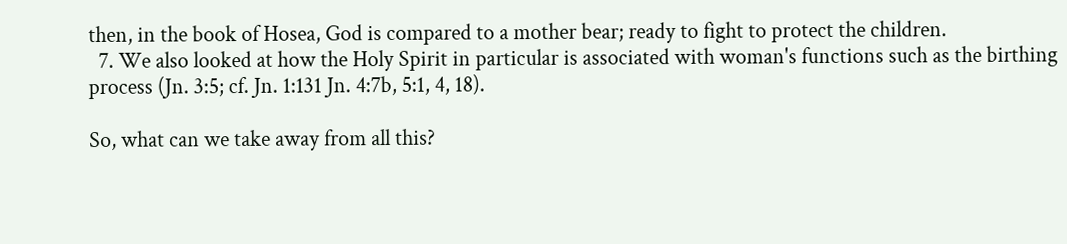then, in the book of Hosea, God is compared to a mother bear; ready to fight to protect the children.
  7. We also looked at how the Holy Spirit in particular is associated with woman's functions such as the birthing process (Jn. 3:5; cf. Jn. 1:131 Jn. 4:7b, 5:1, 4, 18).

So, what can we take away from all this?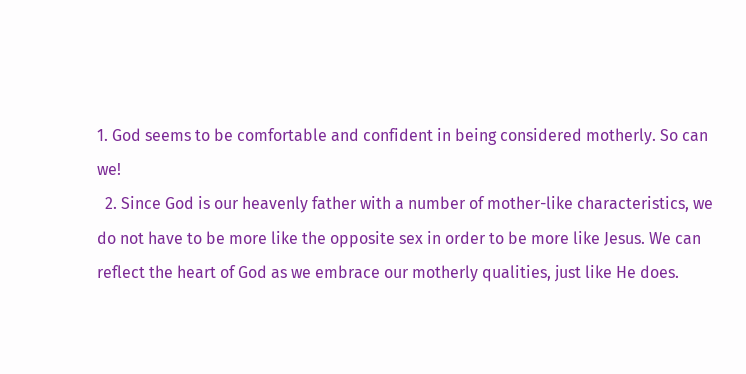1. God seems to be comfortable and confident in being considered motherly. So can we!
  2. Since God is our heavenly father with a number of mother-like characteristics, we do not have to be more like the opposite sex in order to be more like Jesus. We can reflect the heart of God as we embrace our motherly qualities, just like He does.